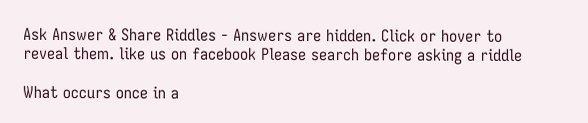Ask Answer & Share Riddles - Answers are hidden. Click or hover to reveal them. like us on facebook Please search before asking a riddle

What occurs once in a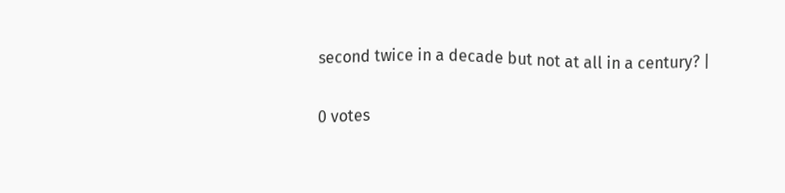second twice in a decade but not at all in a century? |

0 votes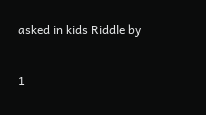asked in kids Riddle by

1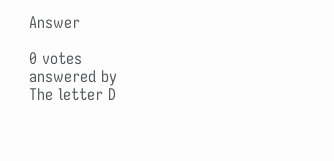Answer

0 votes
answered by
The letter D